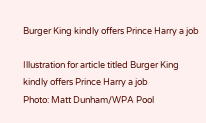Burger King kindly offers Prince Harry a job

Illustration for article titled Burger King kindly offers Prince Harry a job
Photo: Matt Dunham/WPA Pool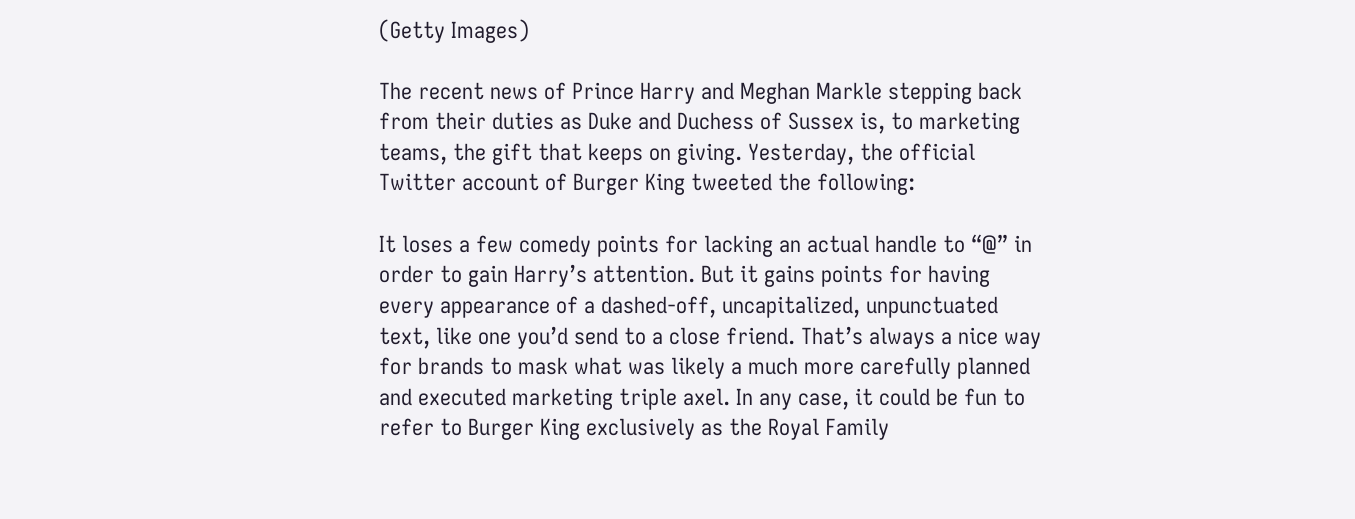(Getty Images)

The recent news of Prince Harry and Meghan Markle stepping back from their duties as Duke and Duchess of Sussex is, to marketing teams, the gift that keeps on giving. Yesterday, the official Twitter account of Burger King tweeted the following:

It loses a few comedy points for lacking an actual handle to “@” in order to gain Harry’s attention. But it gains points for having every appearance of a dashed-off, uncapitalized, unpunctuated text, like one you’d send to a close friend. That’s always a nice way for brands to mask what was likely a much more carefully planned and executed marketing triple axel. In any case, it could be fun to refer to Burger King exclusively as the Royal Family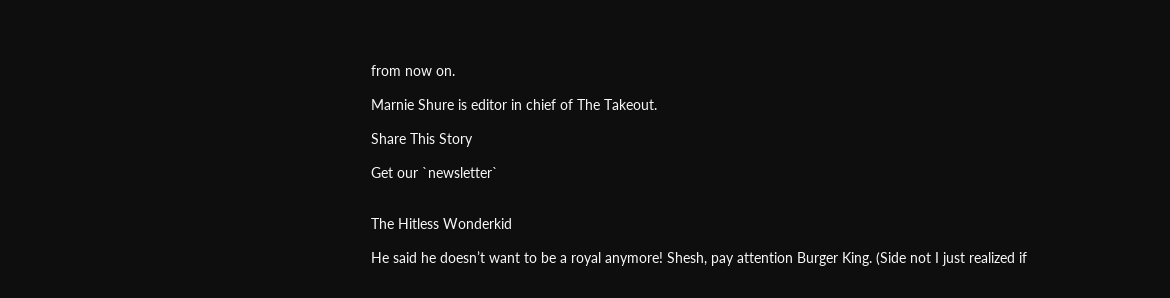from now on.

Marnie Shure is editor in chief of The Takeout.

Share This Story

Get our `newsletter`


The Hitless Wonderkid

He said he doesn’t want to be a royal anymore! Shesh, pay attention Burger King. (Side not I just realized if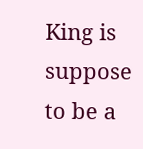King is suppose to be a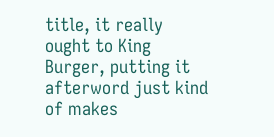title, it really ought to King Burger, putting it afterword just kind of makes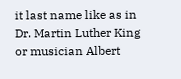it last name like as in Dr. Martin Luther King or musician Albert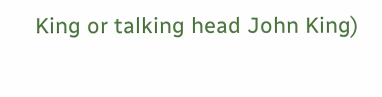King or talking head John King)